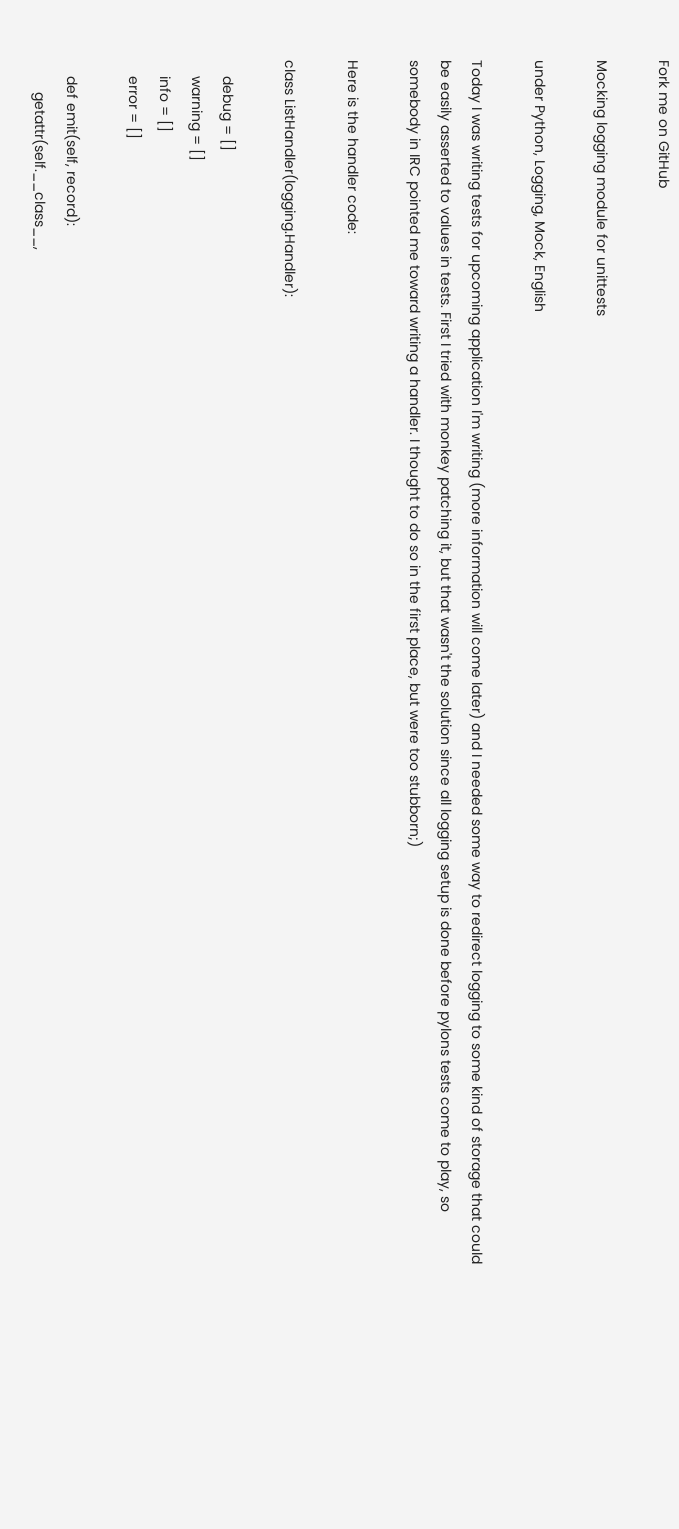Fork me on GitHub

Mocking logging module for unittests

under Python, Logging, Mock, English

Today I was writing tests for upcoming application I'm writing (more information will come later) and I needed some way to redirect logging to some kind of storage that could be easily asserted to values in tests. First I tried with monkey patching it, but that wasn't the solution since all logging setup is done before pylons tests come to play, so somebody in IRC pointed me toward writing a handler. I thought to do so in the first place, but were too stubborn;)

Here is the handler code:

class ListHandler(logging.Handler):

    debug = []
    warning = []
    info = []
    error = []

    def emit(self, record):
        getattr(self.__class__,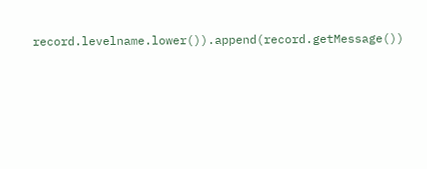record.levelname.lower()).append(record.getMessage())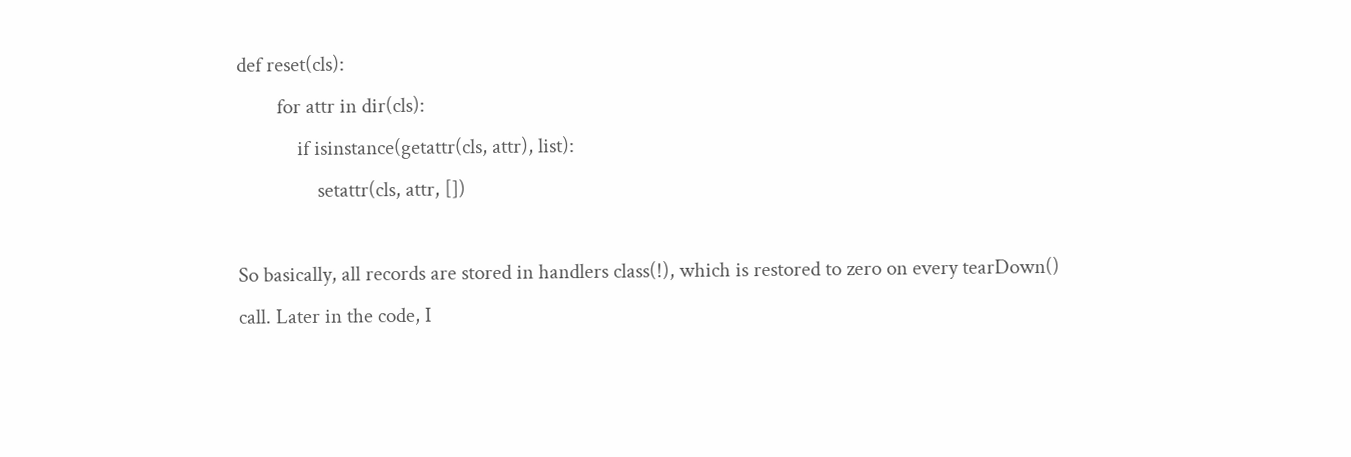def reset(cls):
        for attr in dir(cls):
            if isinstance(getattr(cls, attr), list):
                setattr(cls, attr, [])

So basically, all records are stored in handlers class(!), which is restored to zero on every tearDown() call. Later in the code, I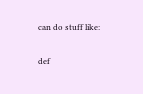can do stuff like:

def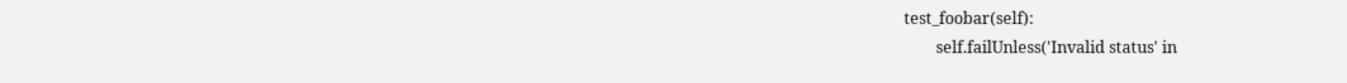test_foobar(self):
        self.failUnless('Invalid status' in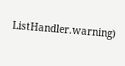ListHandler.warning)